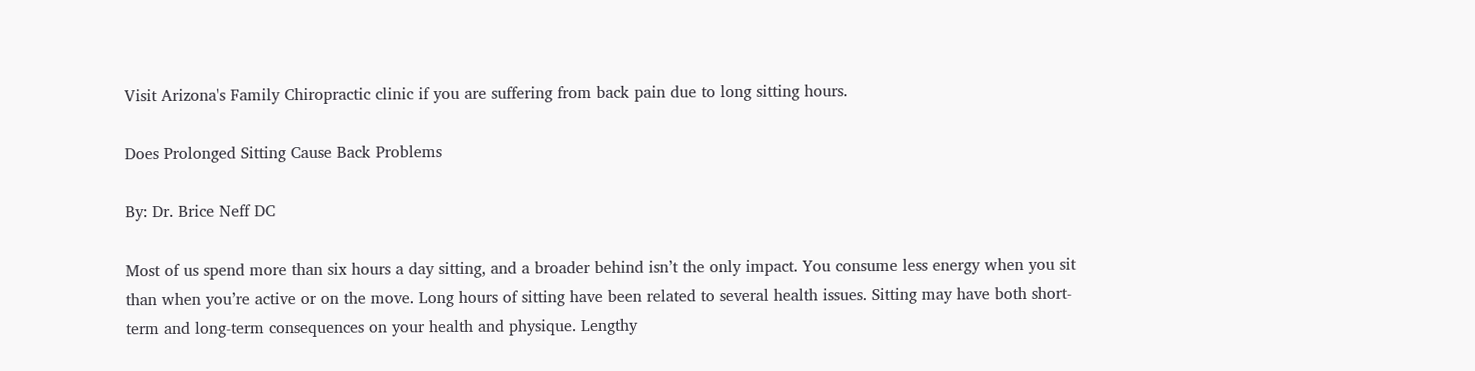Visit Arizona's Family Chiropractic clinic if you are suffering from back pain due to long sitting hours.

Does Prolonged Sitting Cause Back Problems

By: Dr. Brice Neff DC

Most of us spend more than six hours a day sitting, and a broader behind isn’t the only impact. You consume less energy when you sit than when you’re active or on the move. Long hours of sitting have been related to several health issues. Sitting may have both short-term and long-term consequences on your health and physique. Lengthy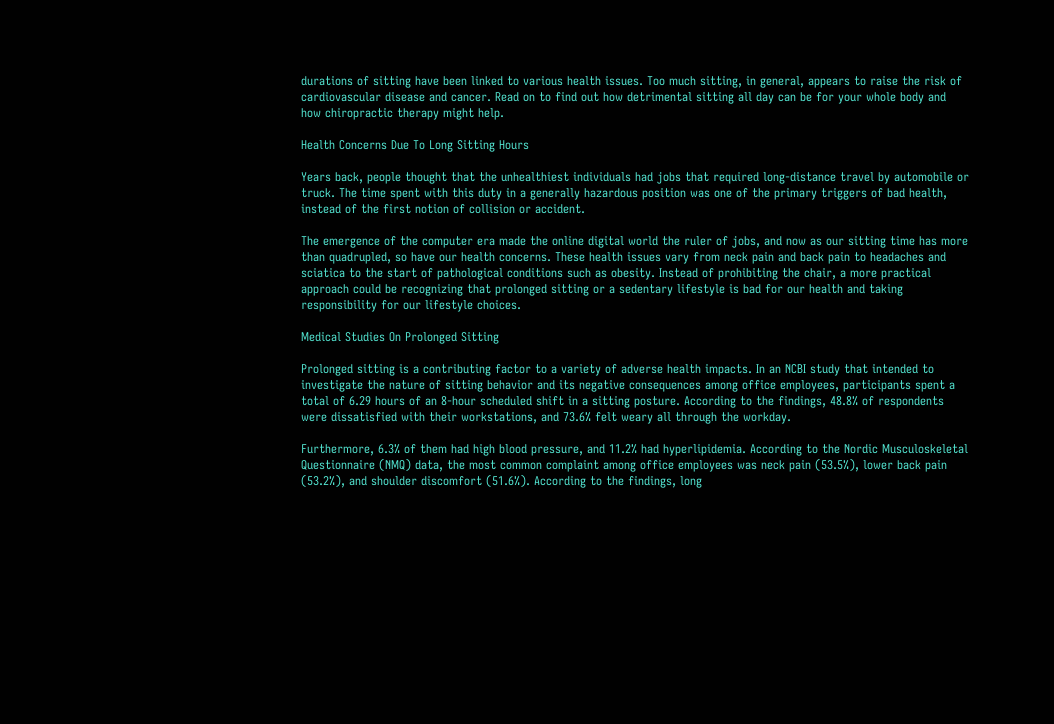durations of sitting have been linked to various health issues. Too much sitting, in general, appears to raise the risk of cardiovascular disease and cancer. Read on to find out how detrimental sitting all day can be for your whole body and how chiropractic therapy might help.

Health Concerns Due To Long Sitting Hours

Years back, people thought that the unhealthiest individuals had jobs that required long-distance travel by automobile or truck. The time spent with this duty in a generally hazardous position was one of the primary triggers of bad health, instead of the first notion of collision or accident.

The emergence of the computer era made the online digital world the ruler of jobs, and now as our sitting time has more than quadrupled, so have our health concerns. These health issues vary from neck pain and back pain to headaches and sciatica to the start of pathological conditions such as obesity. Instead of prohibiting the chair, a more practical approach could be recognizing that prolonged sitting or a sedentary lifestyle is bad for our health and taking responsibility for our lifestyle choices.

Medical Studies On Prolonged Sitting

Prolonged sitting is a contributing factor to a variety of adverse health impacts. In an NCBI study that intended to investigate the nature of sitting behavior and its negative consequences among office employees, participants spent a total of 6.29 hours of an 8-hour scheduled shift in a sitting posture. According to the findings, 48.8% of respondents were dissatisfied with their workstations, and 73.6% felt weary all through the workday.

Furthermore, 6.3% of them had high blood pressure, and 11.2% had hyperlipidemia. According to the Nordic Musculoskeletal Questionnaire (NMQ) data, the most common complaint among office employees was neck pain (53.5%), lower back pain (53.2%), and shoulder discomfort (51.6%). According to the findings, long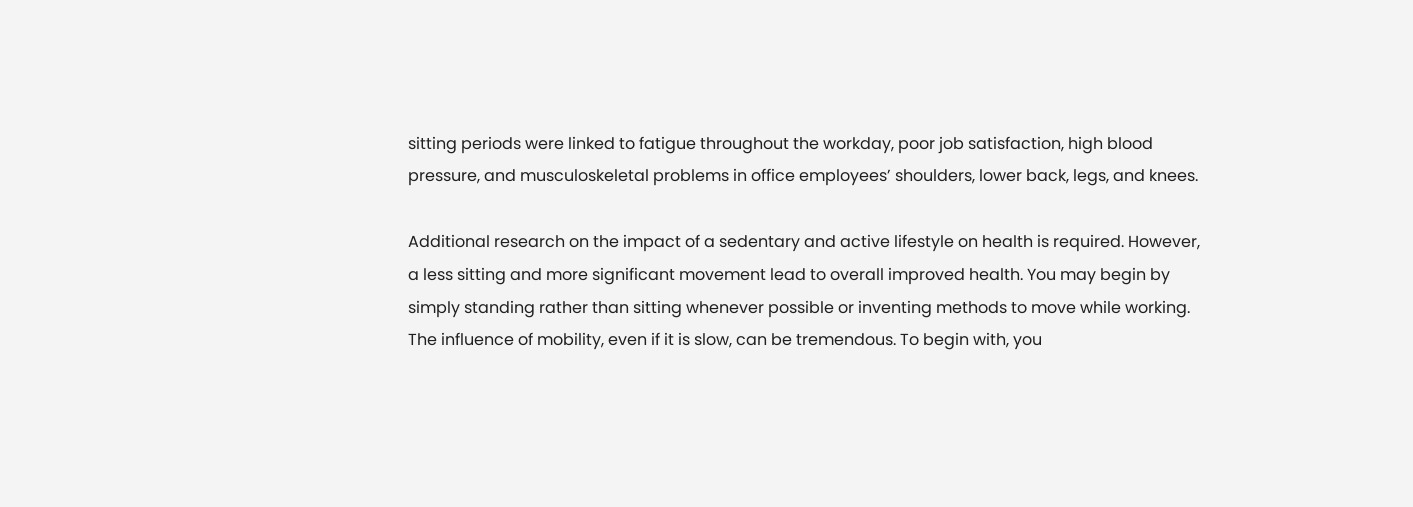sitting periods were linked to fatigue throughout the workday, poor job satisfaction, high blood pressure, and musculoskeletal problems in office employees’ shoulders, lower back, legs, and knees.

Additional research on the impact of a sedentary and active lifestyle on health is required. However, a less sitting and more significant movement lead to overall improved health. You may begin by simply standing rather than sitting whenever possible or inventing methods to move while working. The influence of mobility, even if it is slow, can be tremendous. To begin with, you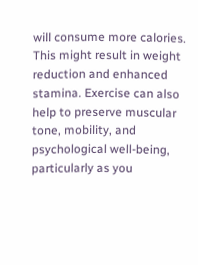will consume more calories. This might result in weight reduction and enhanced stamina. Exercise can also help to preserve muscular tone, mobility, and psychological well-being, particularly as you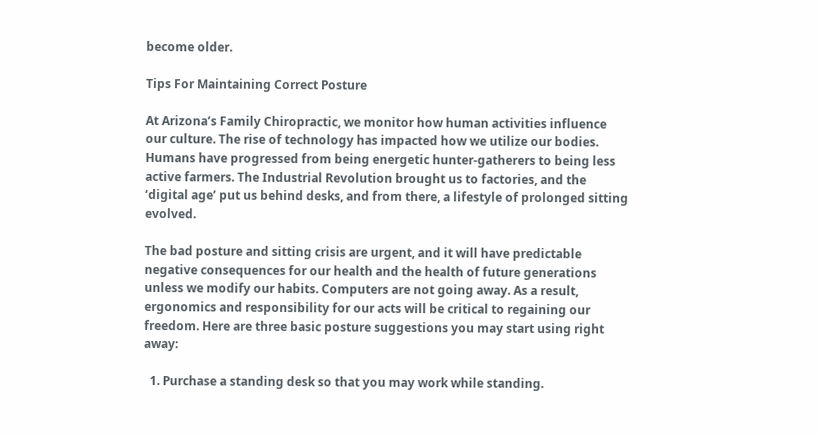become older.

Tips For Maintaining Correct Posture

At Arizona’s Family Chiropractic, we monitor how human activities influence our culture. The rise of technology has impacted how we utilize our bodies. Humans have progressed from being energetic hunter-gatherers to being less active farmers. The Industrial Revolution brought us to factories, and the ‘digital age’ put us behind desks, and from there, a lifestyle of prolonged sitting evolved.

The bad posture and sitting crisis are urgent, and it will have predictable negative consequences for our health and the health of future generations unless we modify our habits. Computers are not going away. As a result, ergonomics and responsibility for our acts will be critical to regaining our freedom. Here are three basic posture suggestions you may start using right away:

  1. Purchase a standing desk so that you may work while standing.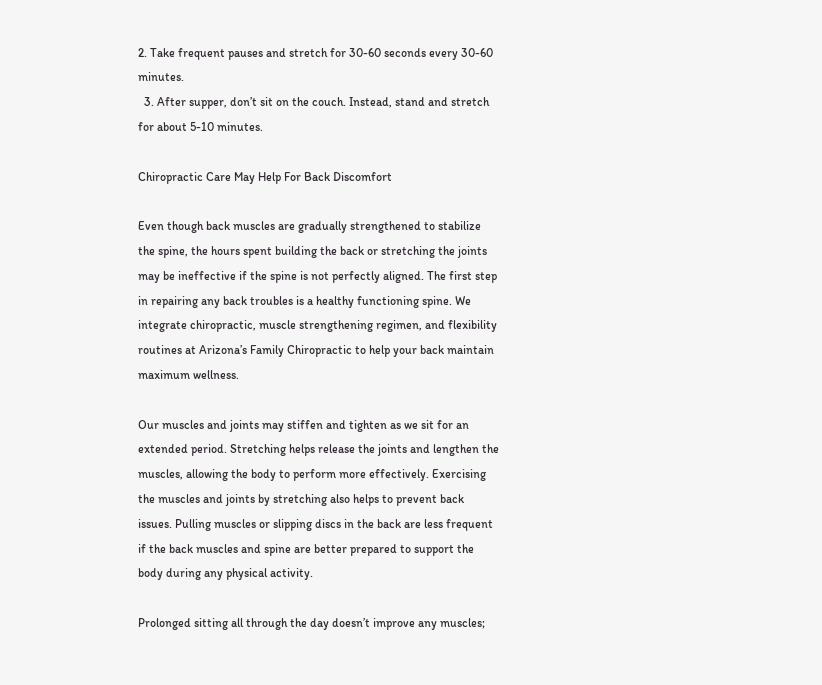2. Take frequent pauses and stretch for 30-60 seconds every 30-60 minutes.
  3. After supper, don’t sit on the couch. Instead, stand and stretch for about 5-10 minutes.

Chiropractic Care May Help For Back Discomfort

Even though back muscles are gradually strengthened to stabilize the spine, the hours spent building the back or stretching the joints may be ineffective if the spine is not perfectly aligned. The first step in repairing any back troubles is a healthy functioning spine. We integrate chiropractic, muscle strengthening regimen, and flexibility routines at Arizona’s Family Chiropractic to help your back maintain maximum wellness.

Our muscles and joints may stiffen and tighten as we sit for an extended period. Stretching helps release the joints and lengthen the muscles, allowing the body to perform more effectively. Exercising the muscles and joints by stretching also helps to prevent back issues. Pulling muscles or slipping discs in the back are less frequent if the back muscles and spine are better prepared to support the body during any physical activity.

Prolonged sitting all through the day doesn’t improve any muscles;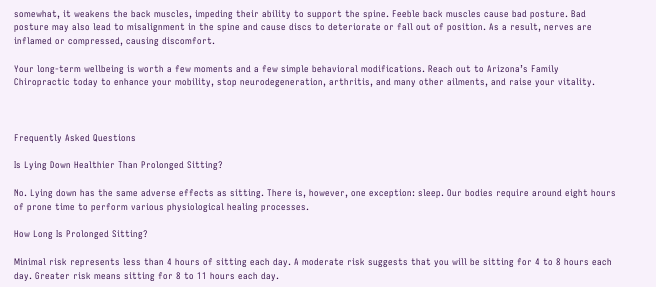somewhat, it weakens the back muscles, impeding their ability to support the spine. Feeble back muscles cause bad posture. Bad posture may also lead to misalignment in the spine and cause discs to deteriorate or fall out of position. As a result, nerves are inflamed or compressed, causing discomfort.

Your long-term wellbeing is worth a few moments and a few simple behavioral modifications. Reach out to Arizona’s Family Chiropractic today to enhance your mobility, stop neurodegeneration, arthritis, and many other ailments, and raise your vitality.



Frequently Asked Questions

Is Lying Down Healthier Than Prolonged Sitting?

No. Lying down has the same adverse effects as sitting. There is, however, one exception: sleep. Our bodies require around eight hours of prone time to perform various physiological healing processes.

How Long Is Prolonged Sitting?

Minimal risk represents less than 4 hours of sitting each day. A moderate risk suggests that you will be sitting for 4 to 8 hours each day. Greater risk means sitting for 8 to 11 hours each day.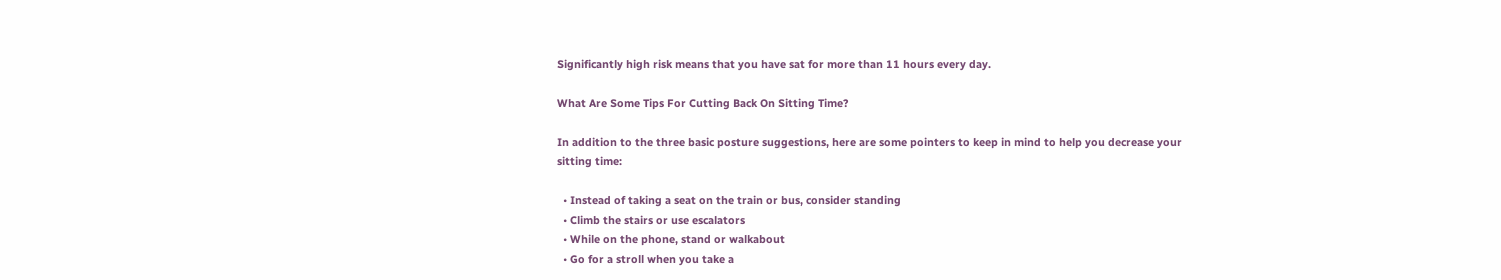Significantly high risk means that you have sat for more than 11 hours every day.

What Are Some Tips For Cutting Back On Sitting Time?

In addition to the three basic posture suggestions, here are some pointers to keep in mind to help you decrease your sitting time:

  • Instead of taking a seat on the train or bus, consider standing
  • Climb the stairs or use escalators
  • While on the phone, stand or walkabout
  • Go for a stroll when you take a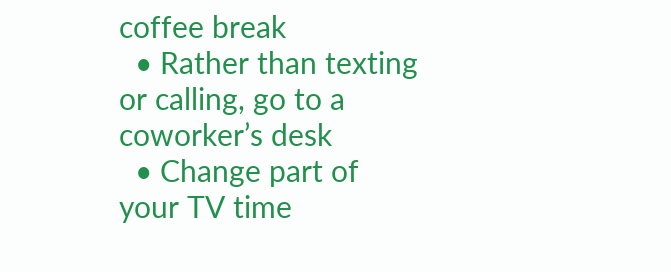coffee break
  • Rather than texting or calling, go to a coworker’s desk
  • Change part of your TV time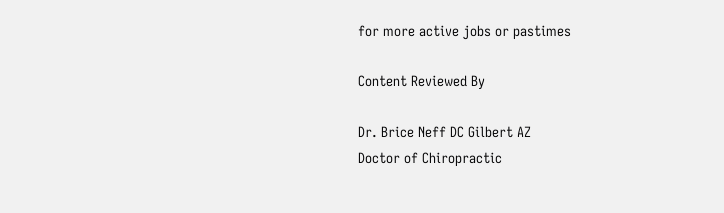for more active jobs or pastimes

Content Reviewed By

Dr. Brice Neff DC Gilbert AZ
Doctor of Chiropractic